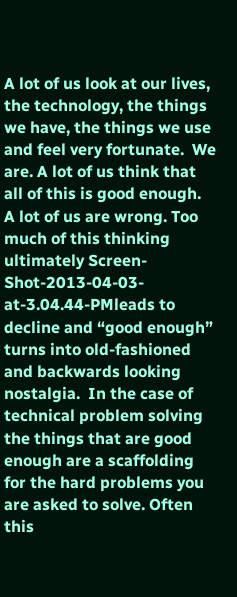A lot of us look at our lives, the technology, the things we have, the things we use and feel very fortunate.  We are. A lot of us think that all of this is good enough.  A lot of us are wrong. Too much of this thinking ultimately Screen-Shot-2013-04-03-at-3.04.44-PMleads to decline and “good enough” turns into old-fashioned and backwards looking nostalgia.  In the case of technical problem solving the things that are good enough are a scaffolding for the hard problems you are asked to solve. Often this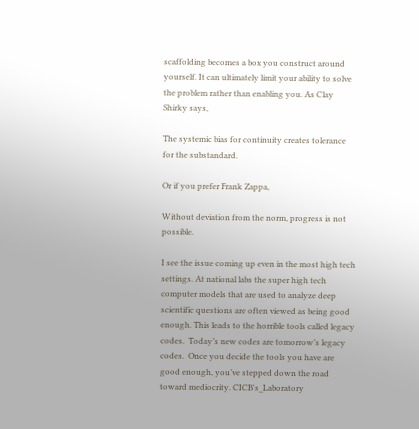scaffolding becomes a box you construct around yourself. It can ultimately limit your ability to solve the problem rather than enabling you. As Clay Shirky says,

The systemic bias for continuity creates tolerance for the substandard.

Or if you prefer Frank Zappa,

Without deviation from the norm, progress is not possible.

I see the issue coming up even in the most high tech settings. At national labs the super high tech computer models that are used to analyze deep scientific questions are often viewed as being good enough. This leads to the horrible tools called legacy codes.  Today’s new codes are tomorrow’s legacy codes.  Once you decide the tools you have are good enough, you’ve stepped down the road toward mediocrity. CICB's_Laboratory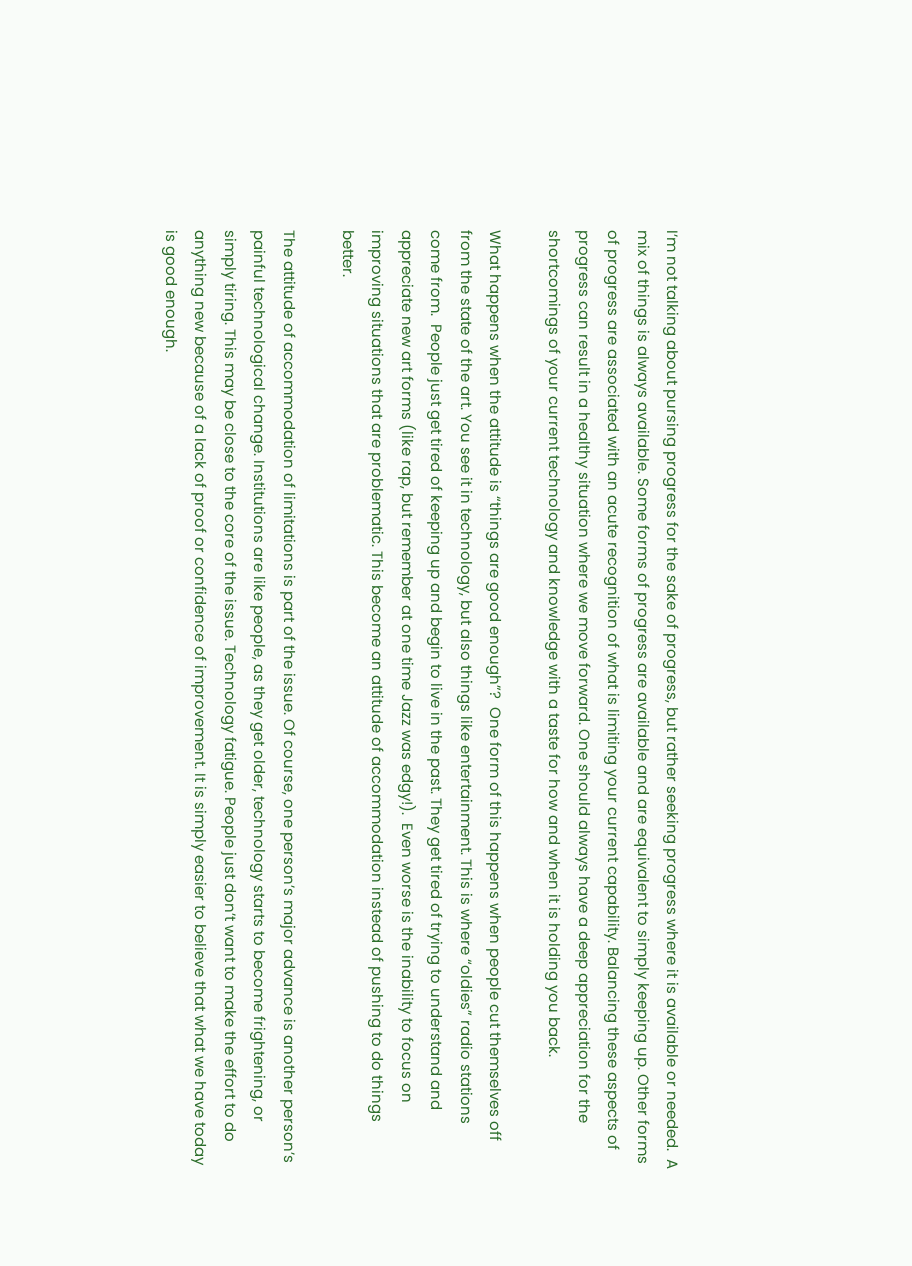I’m not talking about pursing progress for the sake of progress, but rather seeking progress where it is available or needed.  A mix of things is always available. Some forms of progress are available and are equivalent to simply keeping up. Other forms of progress are associated with an acute recognition of what is limiting your current capability. Balancing these aspects of progress can result in a healthy situation where we move forward. One should always have a deep appreciation for the shortcomings of your current technology and knowledge with a taste for how and when it is holding you back.

What happens when the attitude is “things are good enough”?  One form of this happens when people cut themselves off from the state of the art. You see it in technology, but also things like entertainment. This is where “oldies” radio stations come from.  People just get tired of keeping up and begin to live in the past. They get tired of trying to understand and appreciate new art forms (like rap, but remember at one time Jazz was edgy!).  Even worse is the inability to focus on improving situations that are problematic. This become an attitude of accommodation instead of pushing to do things better.

The attitude of accommodation of limitations is part of the issue. Of course, one person’s major advance is another person’s painful technological change. Institutions are like people, as they get older, technology starts to become frightening, or simply tiring. This may be close to the core of the issue. Technology fatigue. People just don’t want to make the effort to do anything new because of a lack of proof or confidence of improvement. It is simply easier to believe that what we have today is good enough.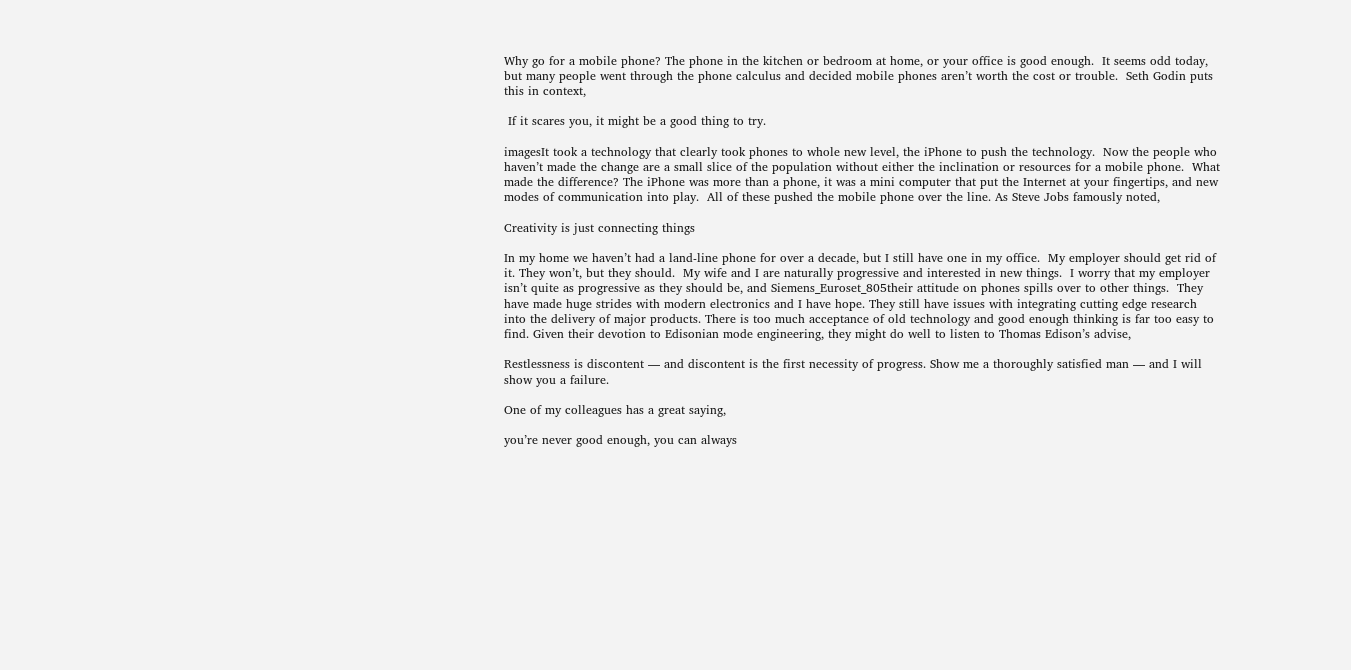Why go for a mobile phone? The phone in the kitchen or bedroom at home, or your office is good enough.  It seems odd today, but many people went through the phone calculus and decided mobile phones aren’t worth the cost or trouble.  Seth Godin puts this in context,

 If it scares you, it might be a good thing to try.

imagesIt took a technology that clearly took phones to whole new level, the iPhone to push the technology.  Now the people who haven’t made the change are a small slice of the population without either the inclination or resources for a mobile phone.  What made the difference? The iPhone was more than a phone, it was a mini computer that put the Internet at your fingertips, and new modes of communication into play.  All of these pushed the mobile phone over the line. As Steve Jobs famously noted,

Creativity is just connecting things

In my home we haven’t had a land-line phone for over a decade, but I still have one in my office.  My employer should get rid of it. They won’t, but they should.  My wife and I are naturally progressive and interested in new things.  I worry that my employer isn’t quite as progressive as they should be, and Siemens_Euroset_805their attitude on phones spills over to other things.  They have made huge strides with modern electronics and I have hope. They still have issues with integrating cutting edge research into the delivery of major products. There is too much acceptance of old technology and good enough thinking is far too easy to find. Given their devotion to Edisonian mode engineering, they might do well to listen to Thomas Edison’s advise,

Restlessness is discontent — and discontent is the first necessity of progress. Show me a thoroughly satisfied man — and I will show you a failure.

One of my colleagues has a great saying,

you’re never good enough, you can always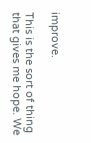improve.

This is the sort of thing that gives me hope. We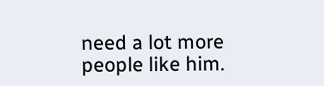need a lot more people like him.